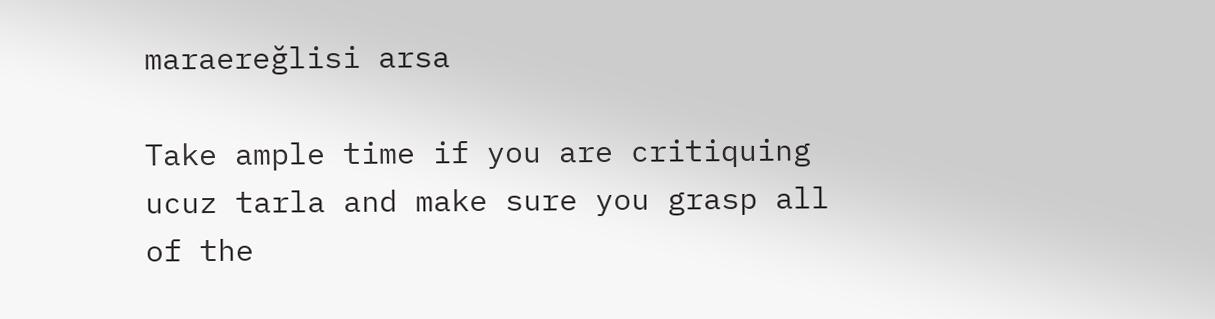maraereğlisi arsa

Take ample time if you are critiquing ucuz tarla and make sure you grasp all of the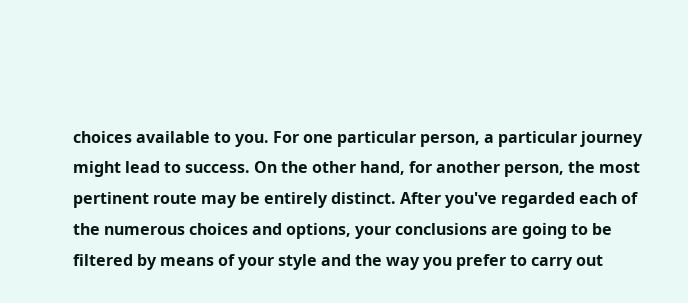choices available to you. For one particular person, a particular journey might lead to success. On the other hand, for another person, the most pertinent route may be entirely distinct. After you've regarded each of the numerous choices and options, your conclusions are going to be filtered by means of your style and the way you prefer to carry out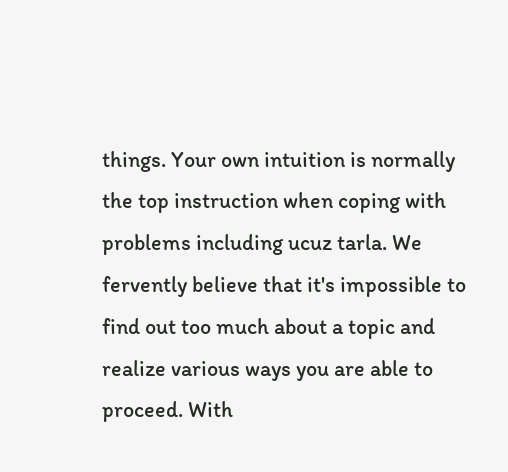things. Your own intuition is normally the top instruction when coping with problems including ucuz tarla. We fervently believe that it's impossible to find out too much about a topic and realize various ways you are able to proceed. With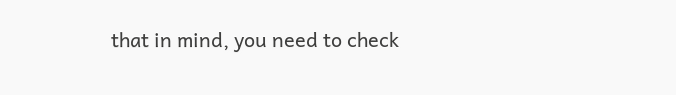that in mind, you need to check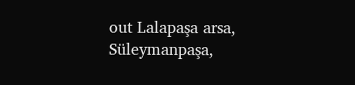out Lalapaşa arsa, Süleymanpaşa,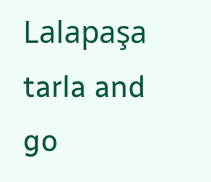Lalapaşa tarla and go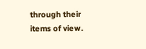through their items of view.